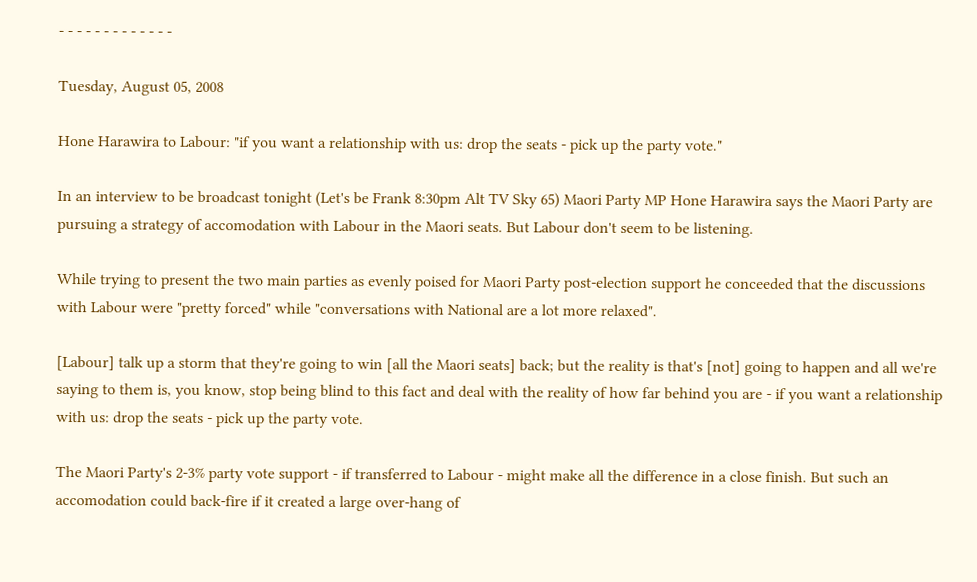- - - - - - - - - - - - -

Tuesday, August 05, 2008

Hone Harawira to Labour: "if you want a relationship with us: drop the seats - pick up the party vote."

In an interview to be broadcast tonight (Let's be Frank 8:30pm Alt TV Sky 65) Maori Party MP Hone Harawira says the Maori Party are pursuing a strategy of accomodation with Labour in the Maori seats. But Labour don't seem to be listening.

While trying to present the two main parties as evenly poised for Maori Party post-election support he conceeded that the discussions with Labour were "pretty forced" while "conversations with National are a lot more relaxed".

[Labour] talk up a storm that they're going to win [all the Maori seats] back; but the reality is that's [not] going to happen and all we're saying to them is, you know, stop being blind to this fact and deal with the reality of how far behind you are - if you want a relationship with us: drop the seats - pick up the party vote.

The Maori Party's 2-3% party vote support - if transferred to Labour - might make all the difference in a close finish. But such an accomodation could back-fire if it created a large over-hang of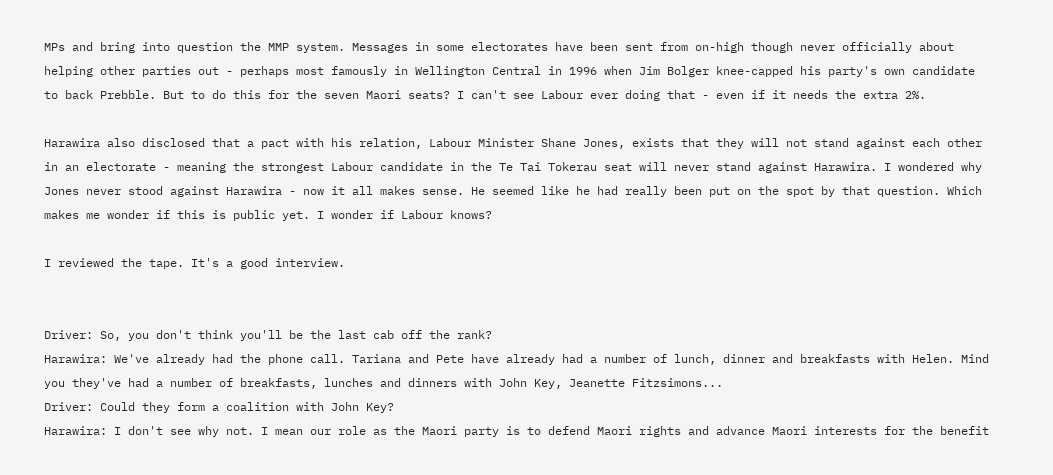MPs and bring into question the MMP system. Messages in some electorates have been sent from on-high though never officially about helping other parties out - perhaps most famously in Wellington Central in 1996 when Jim Bolger knee-capped his party's own candidate to back Prebble. But to do this for the seven Maori seats? I can't see Labour ever doing that - even if it needs the extra 2%.

Harawira also disclosed that a pact with his relation, Labour Minister Shane Jones, exists that they will not stand against each other in an electorate - meaning the strongest Labour candidate in the Te Tai Tokerau seat will never stand against Harawira. I wondered why Jones never stood against Harawira - now it all makes sense. He seemed like he had really been put on the spot by that question. Which makes me wonder if this is public yet. I wonder if Labour knows?

I reviewed the tape. It's a good interview.


Driver: So, you don't think you'll be the last cab off the rank?
Harawira: We've already had the phone call. Tariana and Pete have already had a number of lunch, dinner and breakfasts with Helen. Mind you they've had a number of breakfasts, lunches and dinners with John Key, Jeanette Fitzsimons...
Driver: Could they form a coalition with John Key?
Harawira: I don't see why not. I mean our role as the Maori party is to defend Maori rights and advance Maori interests for the benefit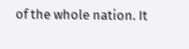of the whole nation. It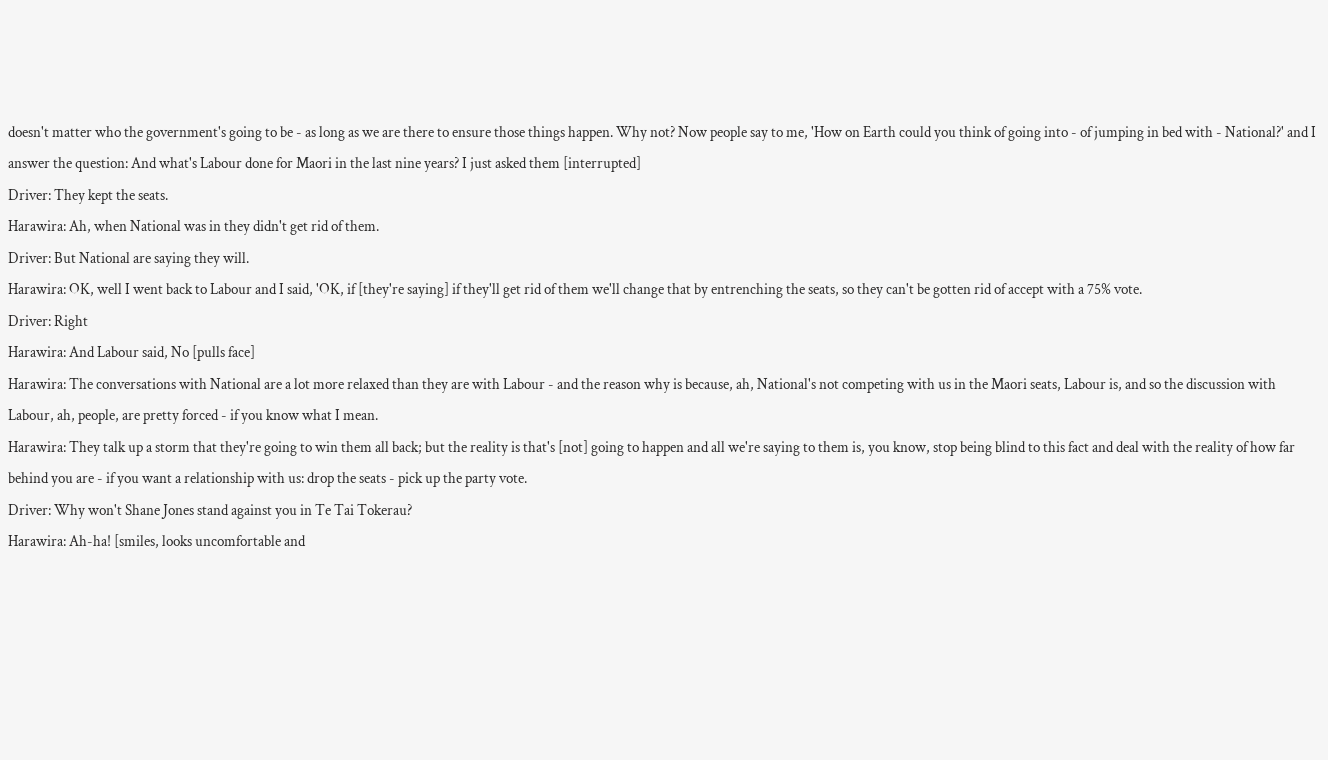doesn't matter who the government's going to be - as long as we are there to ensure those things happen. Why not? Now people say to me, 'How on Earth could you think of going into - of jumping in bed with - National?' and I answer the question: And what's Labour done for Maori in the last nine years? I just asked them [interrupted]
Driver: They kept the seats.
Harawira: Ah, when National was in they didn't get rid of them.
Driver: But National are saying they will.
Harawira: OK, well I went back to Labour and I said, 'OK, if [they're saying] if they'll get rid of them we'll change that by entrenching the seats, so they can't be gotten rid of accept with a 75% vote.
Driver: Right
Harawira: And Labour said, No [pulls face]
Harawira: The conversations with National are a lot more relaxed than they are with Labour - and the reason why is because, ah, National's not competing with us in the Maori seats, Labour is, and so the discussion with Labour, ah, people, are pretty forced - if you know what I mean.
Harawira: They talk up a storm that they're going to win them all back; but the reality is that's [not] going to happen and all we're saying to them is, you know, stop being blind to this fact and deal with the reality of how far behind you are - if you want a relationship with us: drop the seats - pick up the party vote.
Driver: Why won't Shane Jones stand against you in Te Tai Tokerau?
Harawira: Ah-ha! [smiles, looks uncomfortable and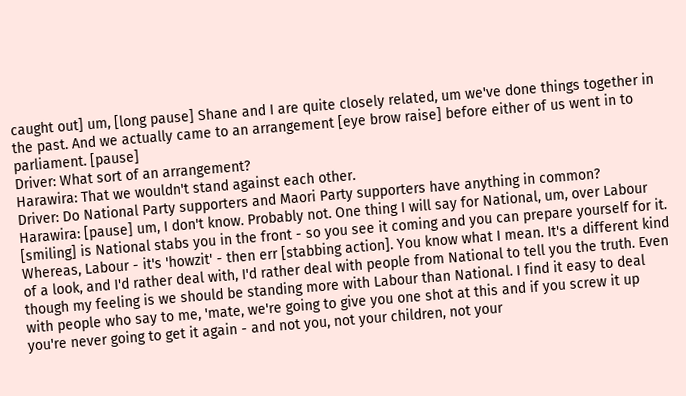caught out] um, [long pause] Shane and I are quite closely related, um we've done things together in the past. And we actually came to an arrangement [eye brow raise] before either of us went in to parliament. [pause]
Driver: What sort of an arrangement?
Harawira: That we wouldn't stand against each other.
Driver: Do National Party supporters and Maori Party supporters have anything in common?
Harawira: [pause] um, I don't know. Probably not. One thing I will say for National, um, over Labour [smiling] is National stabs you in the front - so you see it coming and you can prepare yourself for it. Whereas, Labour - it's 'howzit' - then err [stabbing action]. You know what I mean. It's a different kind of a look, and I'd rather deal with, I'd rather deal with people from National to tell you the truth. Even though my feeling is we should be standing more with Labour than National. I find it easy to deal with people who say to me, 'mate, we're going to give you one shot at this and if you screw it up you're never going to get it again - and not you, not your children, not your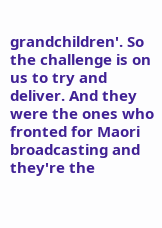grandchildren'. So the challenge is on us to try and deliver. And they were the ones who fronted for Maori broadcasting and they're the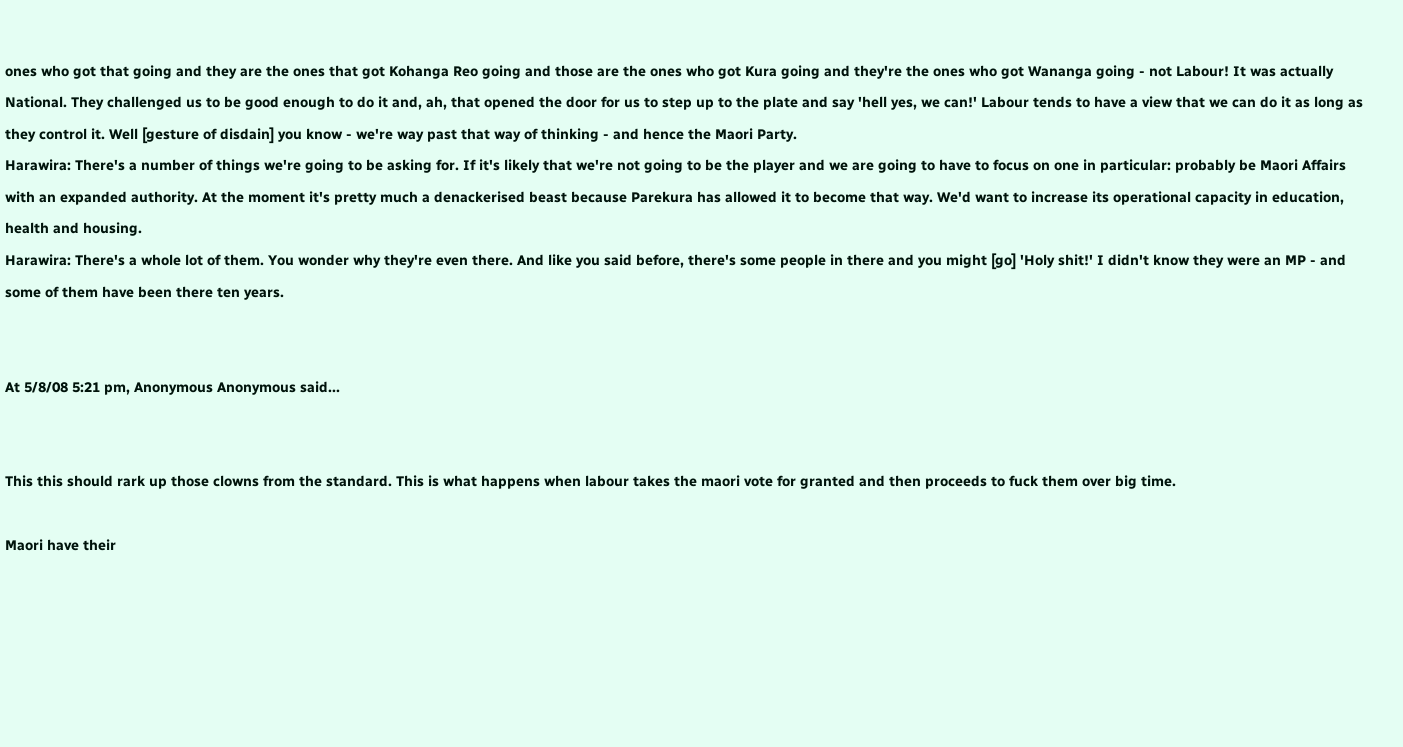ones who got that going and they are the ones that got Kohanga Reo going and those are the ones who got Kura going and they're the ones who got Wananga going - not Labour! It was actually National. They challenged us to be good enough to do it and, ah, that opened the door for us to step up to the plate and say 'hell yes, we can!' Labour tends to have a view that we can do it as long as they control it. Well [gesture of disdain] you know - we're way past that way of thinking - and hence the Maori Party.
Harawira: There's a number of things we're going to be asking for. If it's likely that we're not going to be the player and we are going to have to focus on one in particular: probably be Maori Affairs with an expanded authority. At the moment it's pretty much a denackerised beast because Parekura has allowed it to become that way. We'd want to increase its operational capacity in education, health and housing.
Harawira: There's a whole lot of them. You wonder why they're even there. And like you said before, there's some people in there and you might [go] 'Holy shit!' I didn't know they were an MP - and some of them have been there ten years.


At 5/8/08 5:21 pm, Anonymous Anonymous said...


This this should rark up those clowns from the standard. This is what happens when labour takes the maori vote for granted and then proceeds to fuck them over big time.

Maori have their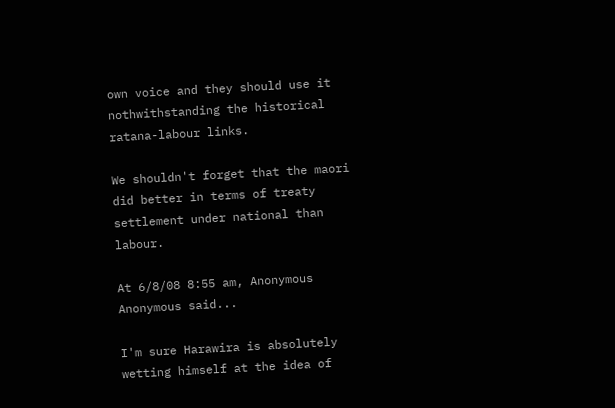own voice and they should use it nothwithstanding the historical ratana-labour links.

We shouldn't forget that the maori did better in terms of treaty settlement under national than labour.

At 6/8/08 8:55 am, Anonymous Anonymous said...

I'm sure Harawira is absolutely wetting himself at the idea of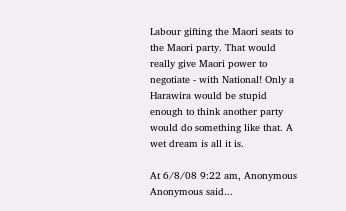Labour gifting the Maori seats to the Maori party. That would really give Maori power to negotiate - with National! Only a Harawira would be stupid enough to think another party would do something like that. A wet dream is all it is.

At 6/8/08 9:22 am, Anonymous Anonymous said...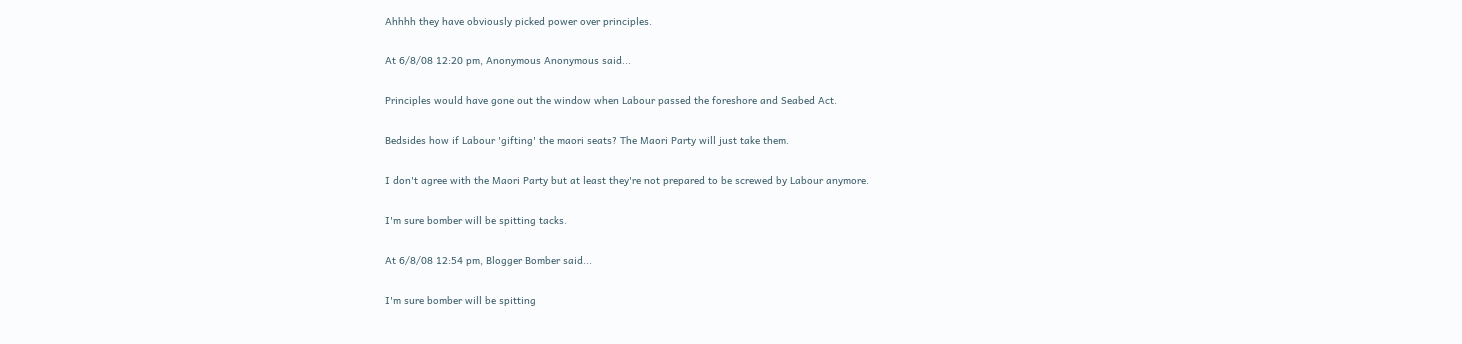Ahhhh they have obviously picked power over principles.

At 6/8/08 12:20 pm, Anonymous Anonymous said...

Principles would have gone out the window when Labour passed the foreshore and Seabed Act.

Bedsides how if Labour 'gifting' the maori seats? The Maori Party will just take them.

I don't agree with the Maori Party but at least they're not prepared to be screwed by Labour anymore.

I'm sure bomber will be spitting tacks.

At 6/8/08 12:54 pm, Blogger Bomber said...

I'm sure bomber will be spitting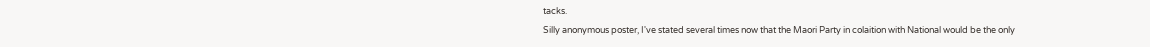tacks.
Silly anonymous poster, I've stated several times now that the Maori Party in colaition with National would be the only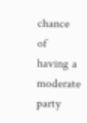chance of having a moderate party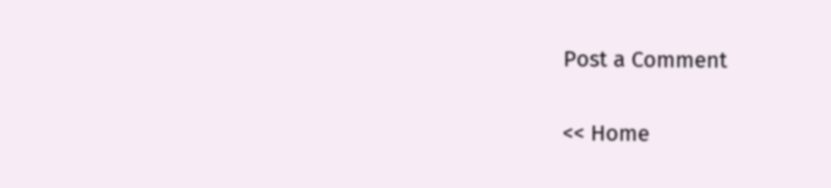Post a Comment

<< Home